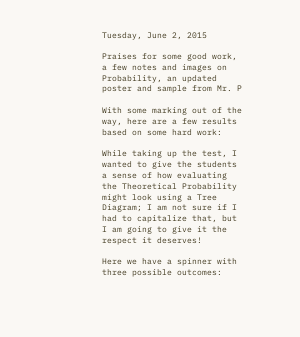Tuesday, June 2, 2015

Praises for some good work, a few notes and images on Probability, an updated poster and sample from Mr. P

With some marking out of the way, here are a few results based on some hard work:

While taking up the test, I wanted to give the students a sense of how evaluating the Theoretical Probability might look using a Tree Diagram; I am not sure if I had to capitalize that, but I am going to give it the respect it deserves!

Here we have a spinner with three possible outcomes: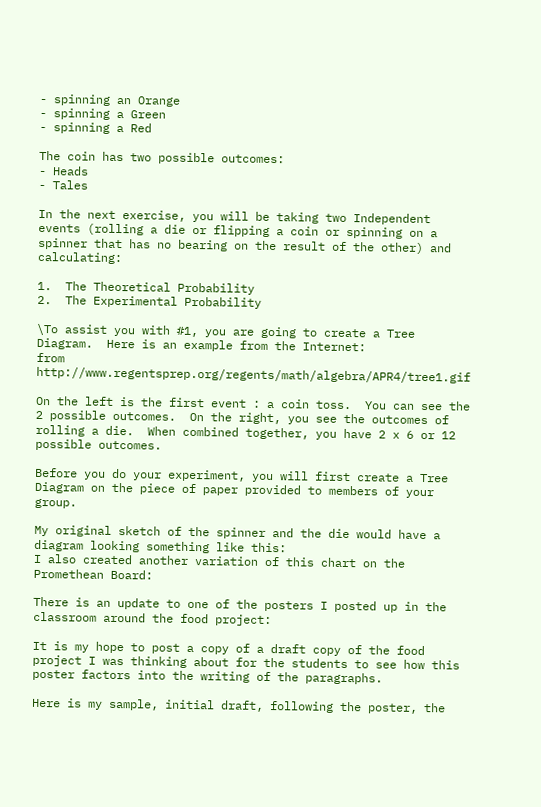- spinning an Orange
- spinning a Green
- spinning a Red

The coin has two possible outcomes:
- Heads
- Tales

In the next exercise, you will be taking two Independent events (rolling a die or flipping a coin or spinning on a spinner that has no bearing on the result of the other) and calculating:

1.  The Theoretical Probability
2.  The Experimental Probability

\To assist you with #1, you are going to create a Tree Diagram.  Here is an example from the Internet:
from http://www.regentsprep.org/regents/math/algebra/APR4/tree1.gif

On the left is the first event : a coin toss.  You can see the 2 possible outcomes.  On the right, you see the outcomes of rolling a die.  When combined together, you have 2 x 6 or 12 possible outcomes.

Before you do your experiment, you will first create a Tree Diagram on the piece of paper provided to members of your group.

My original sketch of the spinner and the die would have a diagram looking something like this:
I also created another variation of this chart on the Promethean Board:

There is an update to one of the posters I posted up in the classroom around the food project:

It is my hope to post a copy of a draft copy of the food project I was thinking about for the students to see how this poster factors into the writing of the paragraphs.

Here is my sample, initial draft, following the poster, the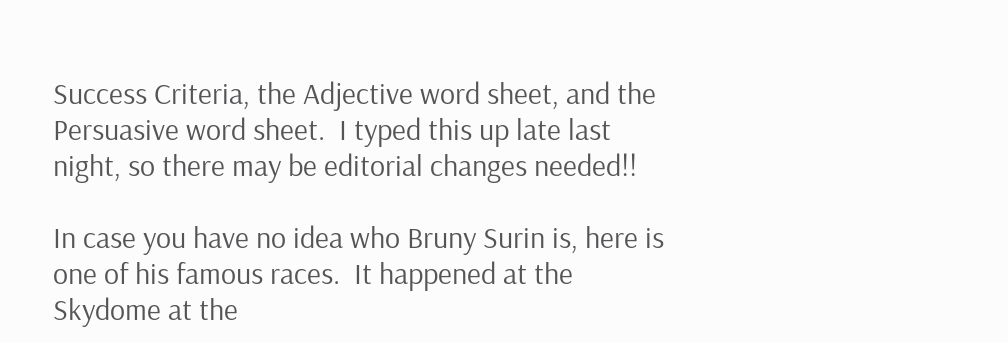Success Criteria, the Adjective word sheet, and the Persuasive word sheet.  I typed this up late last night, so there may be editorial changes needed!!

In case you have no idea who Bruny Surin is, here is one of his famous races.  It happened at the Skydome at the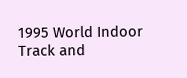1995 World Indoor Track and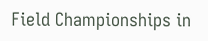Field Championships in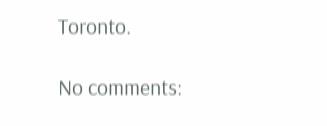Toronto.

No comments: